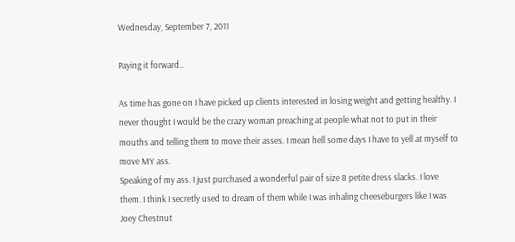Wednesday, September 7, 2011

Paying it forward..

As time has gone on I have picked up clients interested in losing weight and getting healthy. I never thought I would be the crazy woman preaching at people what not to put in their mouths and telling them to move their asses. I mean hell some days I have to yell at myself to move MY ass.
Speaking of my ass. I just purchased a wonderful pair of size 8 petite dress slacks. I love them. I think I secretly used to dream of them while I was inhaling cheeseburgers like I was Joey Chestnut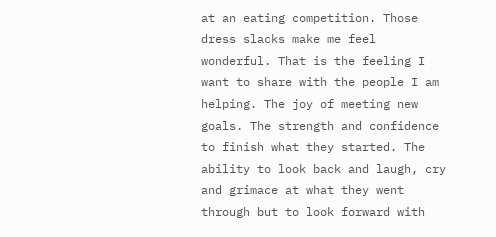at an eating competition. Those dress slacks make me feel wonderful. That is the feeling I want to share with the people I am helping. The joy of meeting new goals. The strength and confidence to finish what they started. The ability to look back and laugh, cry and grimace at what they went through but to look forward with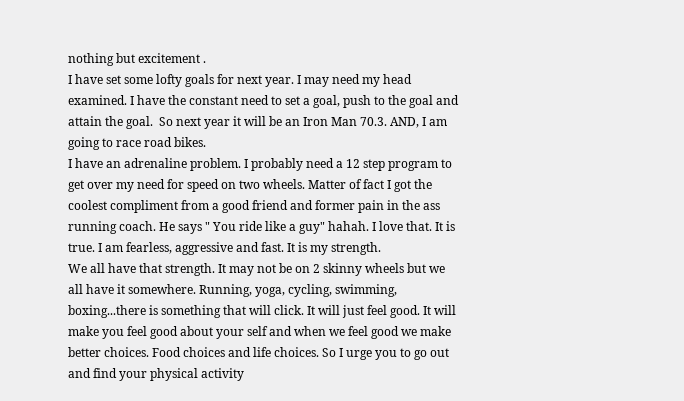nothing but excitement .
I have set some lofty goals for next year. I may need my head examined. I have the constant need to set a goal, push to the goal and attain the goal.  So next year it will be an Iron Man 70.3. AND, I am going to race road bikes.
I have an adrenaline problem. I probably need a 12 step program to get over my need for speed on two wheels. Matter of fact I got the coolest compliment from a good friend and former pain in the ass running coach. He says " You ride like a guy" hahah. I love that. It is true. I am fearless, aggressive and fast. It is my strength.
We all have that strength. It may not be on 2 skinny wheels but we all have it somewhere. Running, yoga, cycling, swimming, boxing...there is something that will click. It will just feel good. It will make you feel good about your self and when we feel good we make better choices. Food choices and life choices. So I urge you to go out and find your physical activity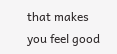that makes you feel good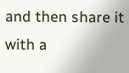and then share it with a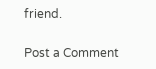friend.


Post a Comment